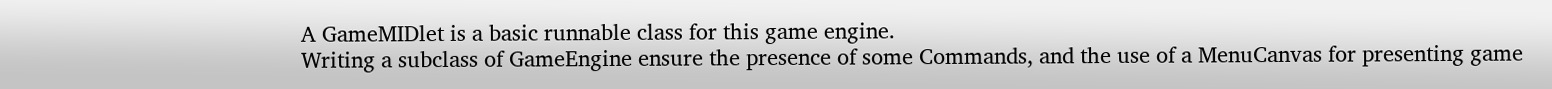A GameMIDlet is a basic runnable class for this game engine.
Writing a subclass of GameEngine ensure the presence of some Commands, and the use of a MenuCanvas for presenting game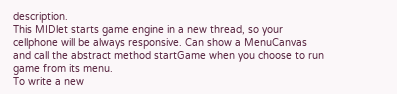description.
This MIDlet starts game engine in a new thread, so your cellphone will be always responsive. Can show a MenuCanvas and call the abstract method startGame when you choose to run game from its menu.
To write a new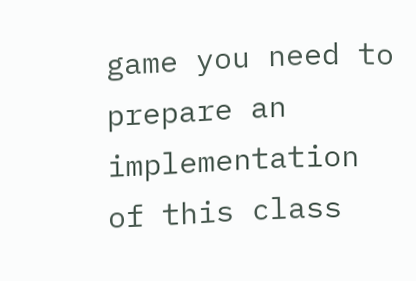game you need to prepare an implementation of this class